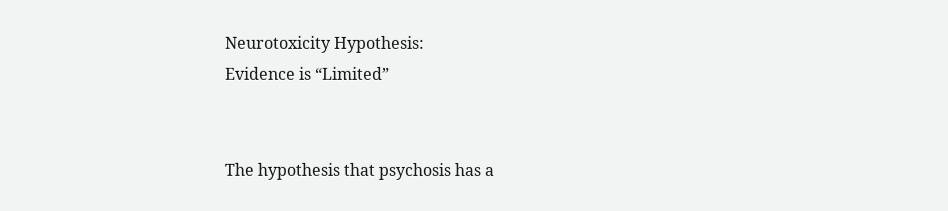Neurotoxicity Hypothesis:
Evidence is “Limited”


The hypothesis that psychosis has a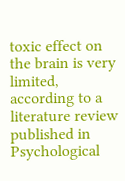toxic effect on the brain is very limited, according to a literature review published in Psychological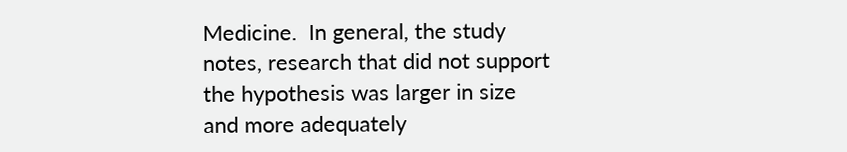Medicine.  In general, the study notes, research that did not support the hypothesis was larger in size and more adequately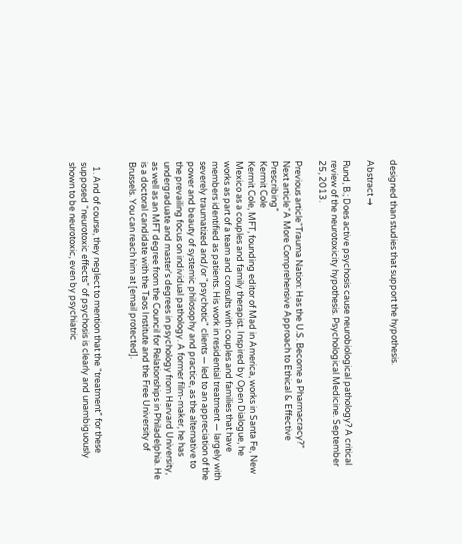designed than studies that support the hypothesis.

Abstract →

Rund, B.; Does active psychosis cause neurobiological pathology? A critical review of the neurotoxicity hypothesis. Psychological Medicine. September 25, 2013.

Previous article“Trauma Nation: Has the U.S. Become a Pharmacracy?”
Next article“A More Comprehensive Approach to Ethical & Effective Prescribing”
Kermit Cole
Kermit Cole, MFT, founding editor of Mad in America, works in Santa Fe, New Mexico as a couples and family therapist. Inspired by Open Dialogue, he works as part of a team and consults with couples and families that have members identified as patients. His work in residential treatment — largely with severely traumatized and/or "psychotic" clients — led to an appreciation of the power and beauty of systemic philosophy and practice, as the alternative to the prevailing focus on individual pathology. A former film-maker, he has undergraduate and master's degrees in psychology from Harvard University, as well as an MFT degree from the Council for Relationships in Philadelphia. He is a doctoral candidate with the Taos Institute and the Free University of Brussels. You can reach him at [email protected].


  1. And of course, they neglect to mention that the “treatment” for these supposed “neurotoxic effects” of psychosis is clearly and unambiguously shown to be neurotoxic, even by psychiatric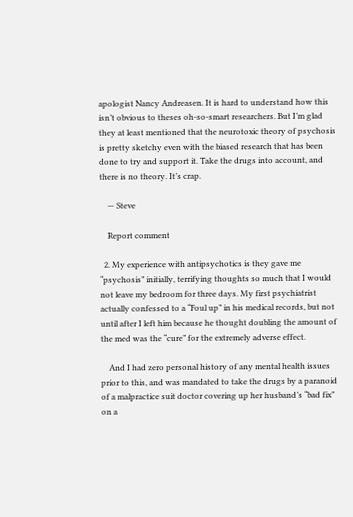apologist Nancy Andreasen. It is hard to understand how this isn’t obvious to theses oh-so-smart researchers. But I’m glad they at least mentioned that the neurotoxic theory of psychosis is pretty sketchy even with the biased research that has been done to try and support it. Take the drugs into account, and there is no theory. It’s crap.

    — Steve

    Report comment

  2. My experience with antipsychotics is they gave me “psychosis” initially, terrifying thoughts so much that I would not leave my bedroom for three days. My first psychiatrist actually confessed to a “Foul up” in his medical records, but not until after I left him because he thought doubling the amount of the med was the “cure” for the extremely adverse effect.

    And I had zero personal history of any mental health issues prior to this, and was mandated to take the drugs by a paranoid of a malpractice suit doctor covering up her husband’s “bad fix” on a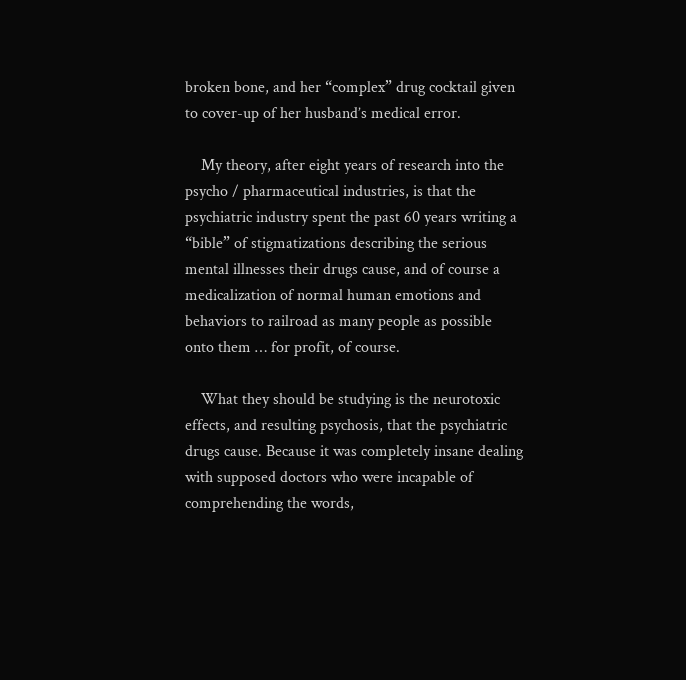broken bone, and her “complex” drug cocktail given to cover-up of her husband’s medical error.

    My theory, after eight years of research into the psycho / pharmaceutical industries, is that the psychiatric industry spent the past 60 years writing a “bible” of stigmatizations describing the serious mental illnesses their drugs cause, and of course a medicalization of normal human emotions and behaviors to railroad as many people as possible onto them … for profit, of course.

    What they should be studying is the neurotoxic effects, and resulting psychosis, that the psychiatric drugs cause. Because it was completely insane dealing with supposed doctors who were incapable of comprehending the words,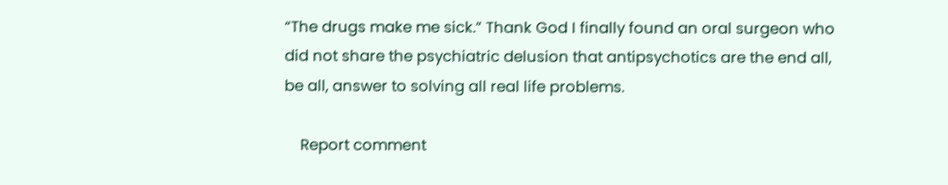“The drugs make me sick.” Thank God I finally found an oral surgeon who did not share the psychiatric delusion that antipsychotics are the end all, be all, answer to solving all real life problems.

    Report comment